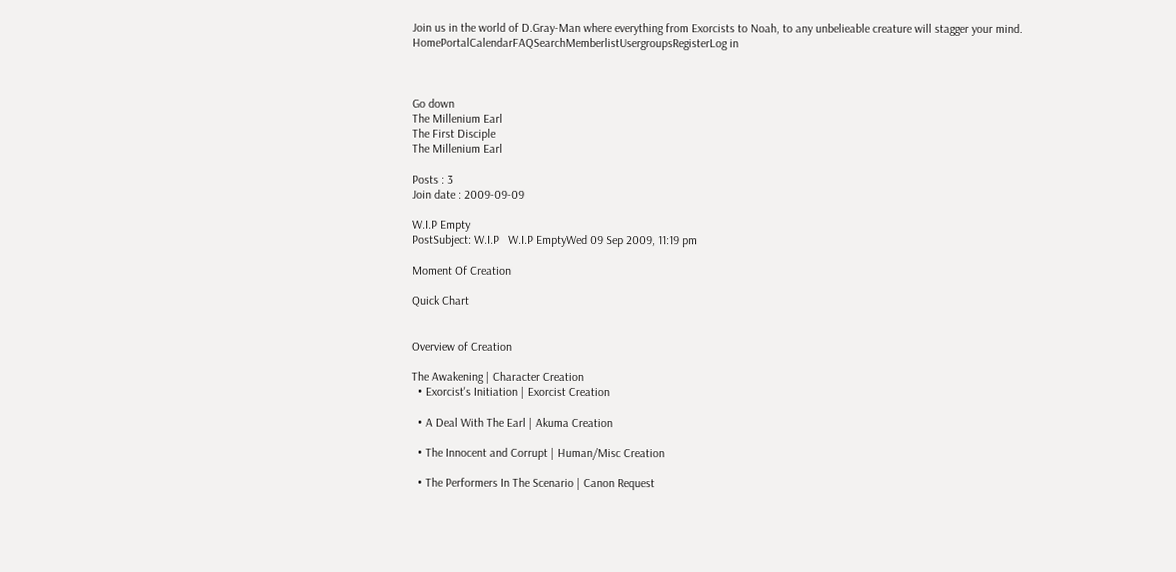Join us in the world of D.Gray-Man where everything from Exorcists to Noah, to any unbelieable creature will stagger your mind.
HomePortalCalendarFAQSearchMemberlistUsergroupsRegisterLog in



Go down
The Millenium Earl
The First Disciple
The Millenium Earl

Posts : 3
Join date : 2009-09-09

W.I.P Empty
PostSubject: W.I.P   W.I.P EmptyWed 09 Sep 2009, 11:19 pm

Moment Of Creation

Quick Chart


Overview of Creation

The Awakening | Character Creation
  • Exorcist's Initiation | Exorcist Creation

  • A Deal With The Earl | Akuma Creation

  • The Innocent and Corrupt | Human/Misc Creation

  • The Performers In The Scenario | Canon Request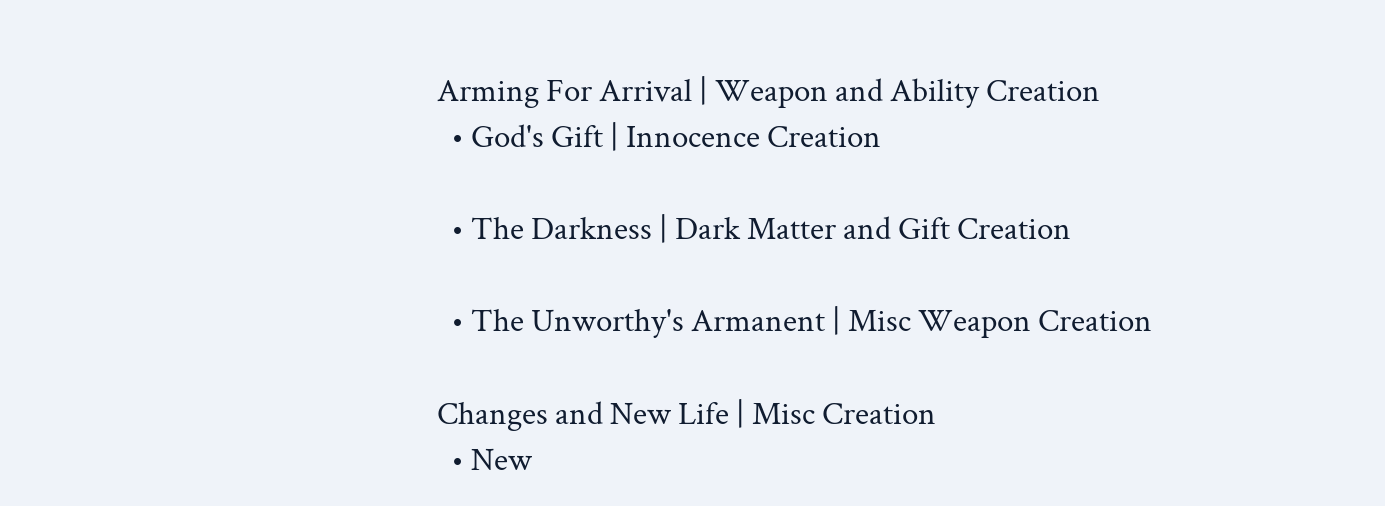Arming For Arrival | Weapon and Ability Creation
  • God's Gift | Innocence Creation

  • The Darkness | Dark Matter and Gift Creation

  • The Unworthy's Armanent | Misc Weapon Creation

Changes and New Life | Misc Creation
  • New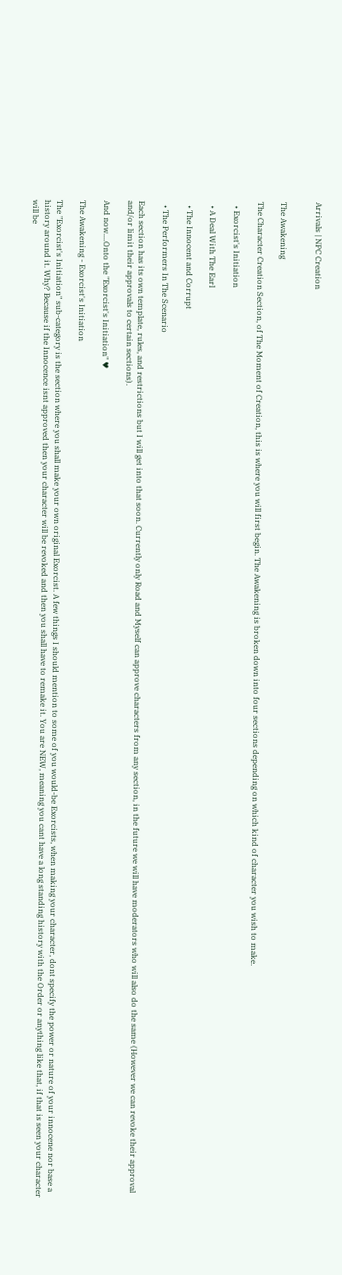Arrivals | NPC Creation


The Awakening

The Character Creation Section, of The Moment of Creation, this is where you will first begin. The Awakening is broken down into four sections depending on which kind of character you wish to make.

  • Exorcist's Initiation

  • A Deal With The Earl

  • The Innocent and Corrupt

  • The Performers In The Scenario

Each section has its own template, rules, and restrictions but I will get into that soon. Currently only Road and Myself can approve characters from any section, in the future we will have moderators who will also do the same (However we can revoke their approval and/or limit their approvals to certain sections).

And now....Onto the "Exorcist's Initiation" ♥

The Awakening - Exorcist's Initiation

The "Exorcist's Initiation" sub-category is the section where you shall make your own original Exorcist. A few things I should mention to some of you would-be Exorcists, when making your character, dont specify the power or nature of your innocene nor base a history around it. Why? Because if the Innocence isnt approved then your character will be revoked and then you shall have to remake it. You are NEW, meaning you cant have a long standing history with the Order or anything like that, if that is seen your character will be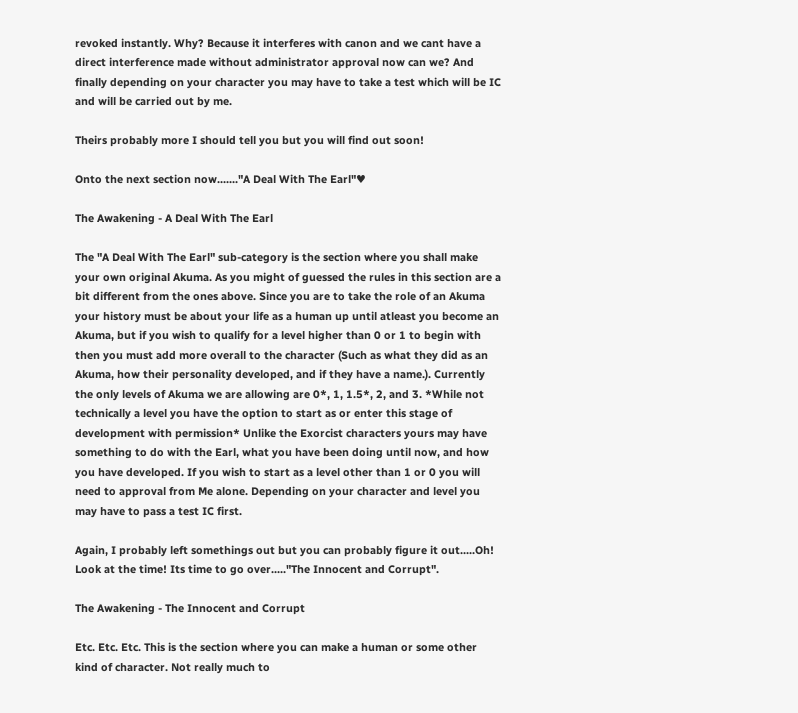revoked instantly. Why? Because it interferes with canon and we cant have a direct interference made without administrator approval now can we? And finally depending on your character you may have to take a test which will be IC and will be carried out by me.

Theirs probably more I should tell you but you will find out soon!

Onto the next section now......."A Deal With The Earl"♥

The Awakening - A Deal With The Earl

The "A Deal With The Earl" sub-category is the section where you shall make your own original Akuma. As you might of guessed the rules in this section are a bit different from the ones above. Since you are to take the role of an Akuma your history must be about your life as a human up until atleast you become an Akuma, but if you wish to qualify for a level higher than 0 or 1 to begin with then you must add more overall to the character (Such as what they did as an Akuma, how their personality developed, and if they have a name.). Currently the only levels of Akuma we are allowing are 0*, 1, 1.5*, 2, and 3. *While not technically a level you have the option to start as or enter this stage of development with permission* Unlike the Exorcist characters yours may have something to do with the Earl, what you have been doing until now, and how you have developed. If you wish to start as a level other than 1 or 0 you will need to approval from Me alone. Depending on your character and level you may have to pass a test IC first.

Again, I probably left somethings out but you can probably figure it out.....Oh! Look at the time! Its time to go over....."The Innocent and Corrupt".

The Awakening - The Innocent and Corrupt

Etc. Etc. Etc. This is the section where you can make a human or some other kind of character. Not really much to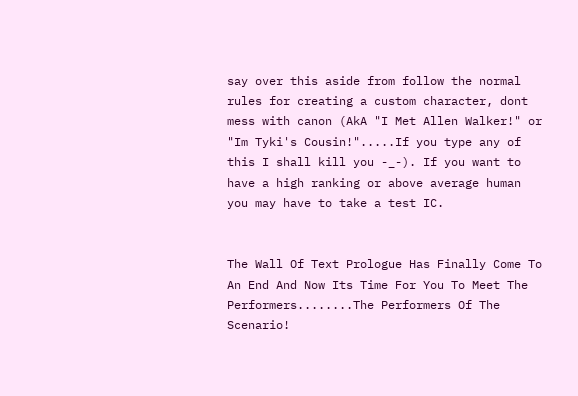say over this aside from follow the normal rules for creating a custom character, dont mess with canon (AkA "I Met Allen Walker!" or "Im Tyki's Cousin!".....If you type any of this I shall kill you -_-). If you want to have a high ranking or above average human you may have to take a test IC.


The Wall Of Text Prologue Has Finally Come To An End And Now Its Time For You To Meet The Performers........The Performers Of The Scenario!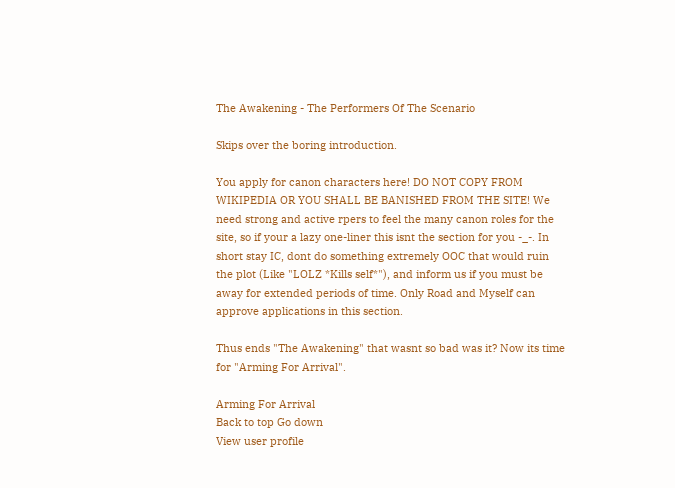The Awakening - The Performers Of The Scenario

Skips over the boring introduction.

You apply for canon characters here! DO NOT COPY FROM WIKIPEDIA OR YOU SHALL BE BANISHED FROM THE SITE! We need strong and active rpers to feel the many canon roles for the site, so if your a lazy one-liner this isnt the section for you -_-. In short stay IC, dont do something extremely OOC that would ruin the plot (Like "LOLZ *Kills self*"), and inform us if you must be away for extended periods of time. Only Road and Myself can approve applications in this section.

Thus ends "The Awakening" that wasnt so bad was it? Now its time for "Arming For Arrival".

Arming For Arrival
Back to top Go down
View user profile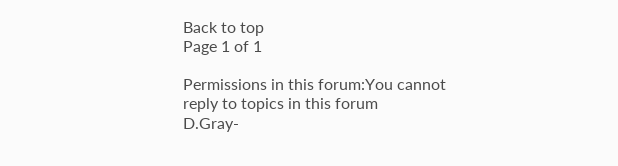Back to top
Page 1 of 1

Permissions in this forum:You cannot reply to topics in this forum
D.Gray-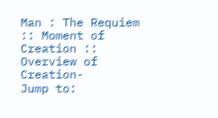Man : The Requiem :: Moment of Creation :: Overview of Creation-
Jump to: